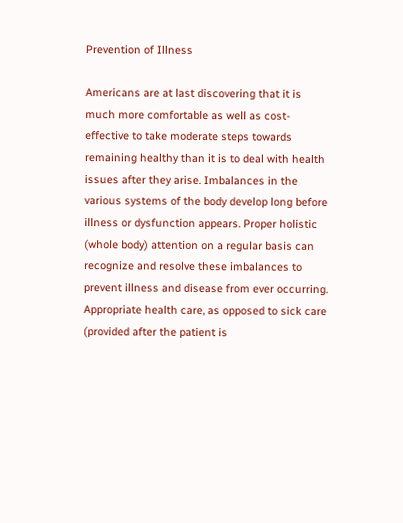Prevention of Illness

Americans are at last discovering that it is much more comfortable as well as cost-effective to take moderate steps towards remaining healthy than it is to deal with health issues after they arise. Imbalances in the various systems of the body develop long before illness or dysfunction appears. Proper holistic (whole body) attention on a regular basis can recognize and resolve these imbalances to prevent illness and disease from ever occurring. Appropriate health care, as opposed to sick care (provided after the patient is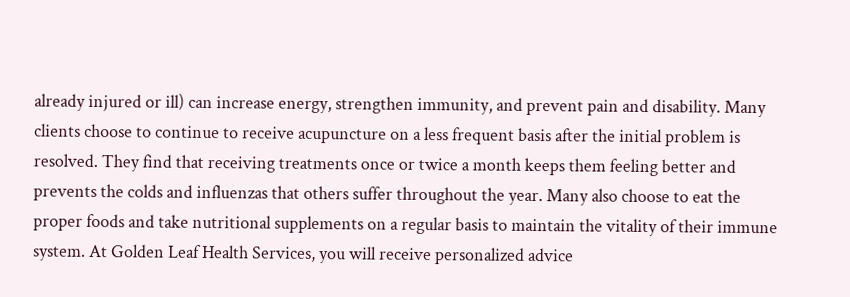already injured or ill) can increase energy, strengthen immunity, and prevent pain and disability. Many clients choose to continue to receive acupuncture on a less frequent basis after the initial problem is resolved. They find that receiving treatments once or twice a month keeps them feeling better and prevents the colds and influenzas that others suffer throughout the year. Many also choose to eat the proper foods and take nutritional supplements on a regular basis to maintain the vitality of their immune system. At Golden Leaf Health Services, you will receive personalized advice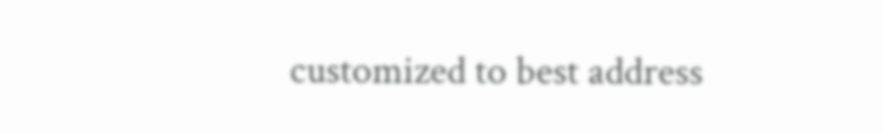customized to best address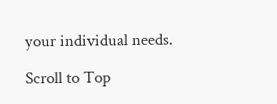your individual needs.

Scroll to Top